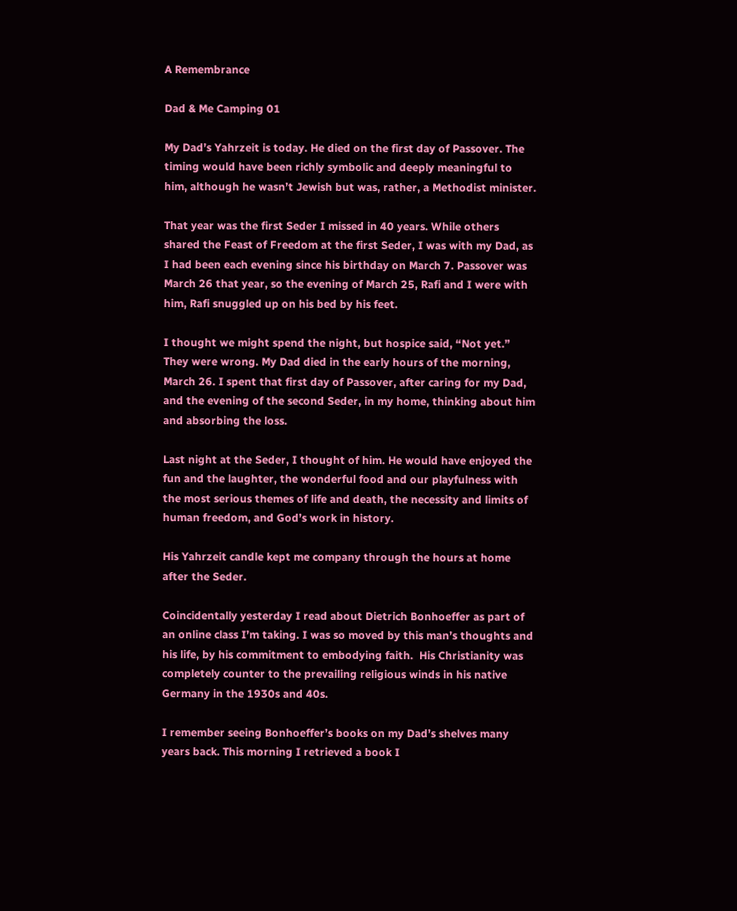A Remembrance

Dad & Me Camping 01

My Dad’s Yahrzeit is today. He died on the first day of Passover. The timing would have been richly symbolic and deeply meaningful to him, although he wasn’t Jewish but was, rather, a Methodist minister.

That year was the first Seder I missed in 40 years. While others shared the Feast of Freedom at the first Seder, I was with my Dad, as I had been each evening since his birthday on March 7. Passover was March 26 that year, so the evening of March 25, Rafi and I were with him, Rafi snuggled up on his bed by his feet.

I thought we might spend the night, but hospice said, “Not yet.” They were wrong. My Dad died in the early hours of the morning, March 26. I spent that first day of Passover, after caring for my Dad, and the evening of the second Seder, in my home, thinking about him and absorbing the loss.

Last night at the Seder, I thought of him. He would have enjoyed the fun and the laughter, the wonderful food and our playfulness with the most serious themes of life and death, the necessity and limits of human freedom, and God’s work in history.

His Yahrzeit candle kept me company through the hours at home after the Seder.

Coincidentally yesterday I read about Dietrich Bonhoeffer as part of an online class I’m taking. I was so moved by this man’s thoughts and his life, by his commitment to embodying faith.  His Christianity was completely counter to the prevailing religious winds in his native Germany in the 1930s and 40s.

I remember seeing Bonhoeffer’s books on my Dad’s shelves many years back. This morning I retrieved a book I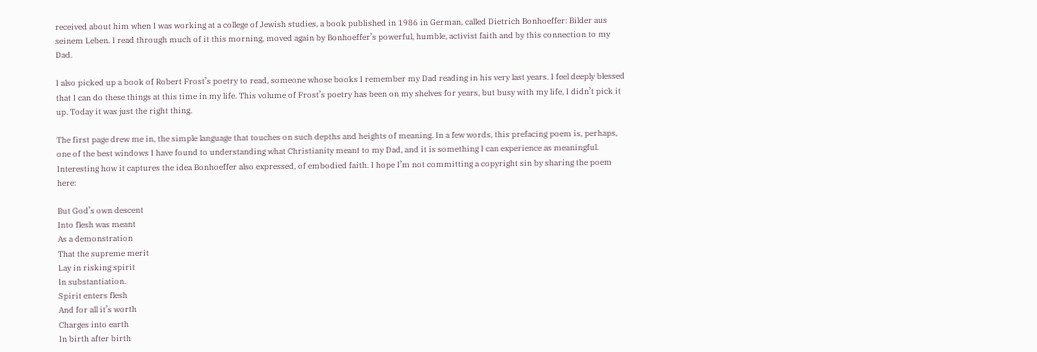received about him when I was working at a college of Jewish studies, a book published in 1986 in German, called Dietrich Bonhoeffer: Bilder aus seinem Leben. I read through much of it this morning, moved again by Bonhoeffer’s powerful, humble, activist faith and by this connection to my Dad.

I also picked up a book of Robert Frost’s poetry to read, someone whose books I remember my Dad reading in his very last years. I feel deeply blessed that I can do these things at this time in my life. This volume of Frost’s poetry has been on my shelves for years, but busy with my life, I didn’t pick it up. Today it was just the right thing.

The first page drew me in, the simple language that touches on such depths and heights of meaning. In a few words, this prefacing poem is, perhaps, one of the best windows I have found to understanding what Christianity meant to my Dad, and it is something I can experience as meaningful. Interesting how it captures the idea Bonhoeffer also expressed, of embodied faith. I hope I’m not committing a copyright sin by sharing the poem here:

But God’s own descent
Into flesh was meant
As a demonstration
That the supreme merit
Lay in risking spirit
In substantiation.
Spirit enters flesh
And for all it’s worth
Charges into earth
In birth after birth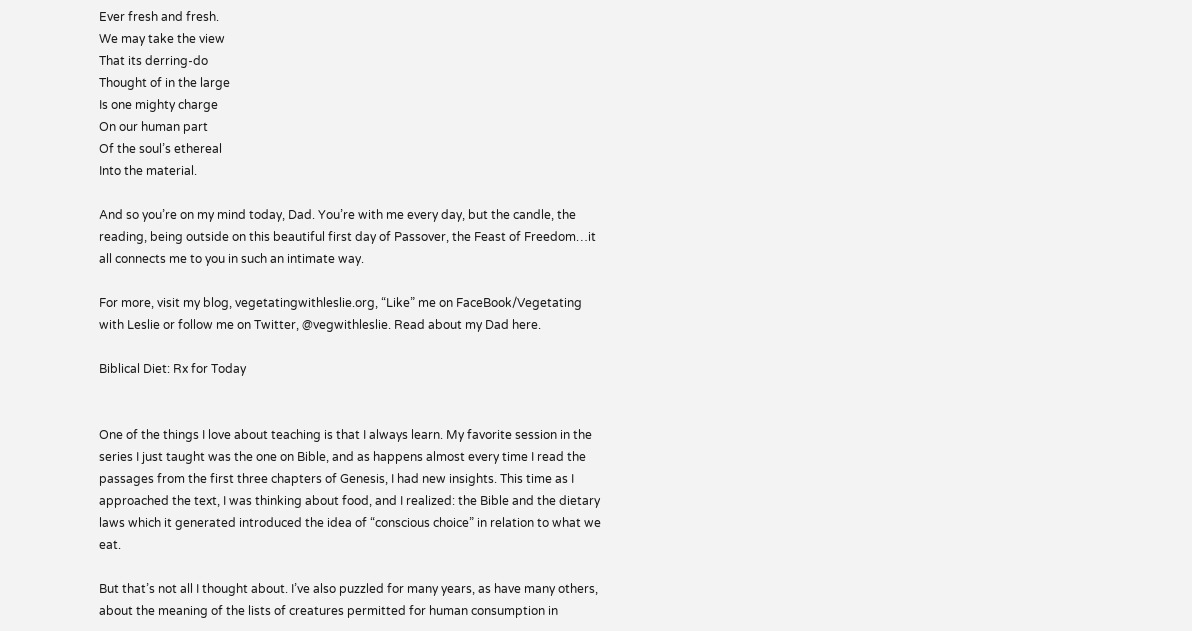Ever fresh and fresh.
We may take the view
That its derring-do
Thought of in the large
Is one mighty charge
On our human part
Of the soul’s ethereal
Into the material.

And so you’re on my mind today, Dad. You’re with me every day, but the candle, the reading, being outside on this beautiful first day of Passover, the Feast of Freedom…it all connects me to you in such an intimate way.

For more, visit my blog, vegetatingwithleslie.org, “Like” me on FaceBook/Vegetating with Leslie or follow me on Twitter, @vegwithleslie. Read about my Dad here.

Biblical Diet: Rx for Today


One of the things I love about teaching is that I always learn. My favorite session in the series I just taught was the one on Bible, and as happens almost every time I read the passages from the first three chapters of Genesis, I had new insights. This time as I approached the text, I was thinking about food, and I realized: the Bible and the dietary laws which it generated introduced the idea of “conscious choice” in relation to what we eat.

But that’s not all I thought about. I’ve also puzzled for many years, as have many others, about the meaning of the lists of creatures permitted for human consumption in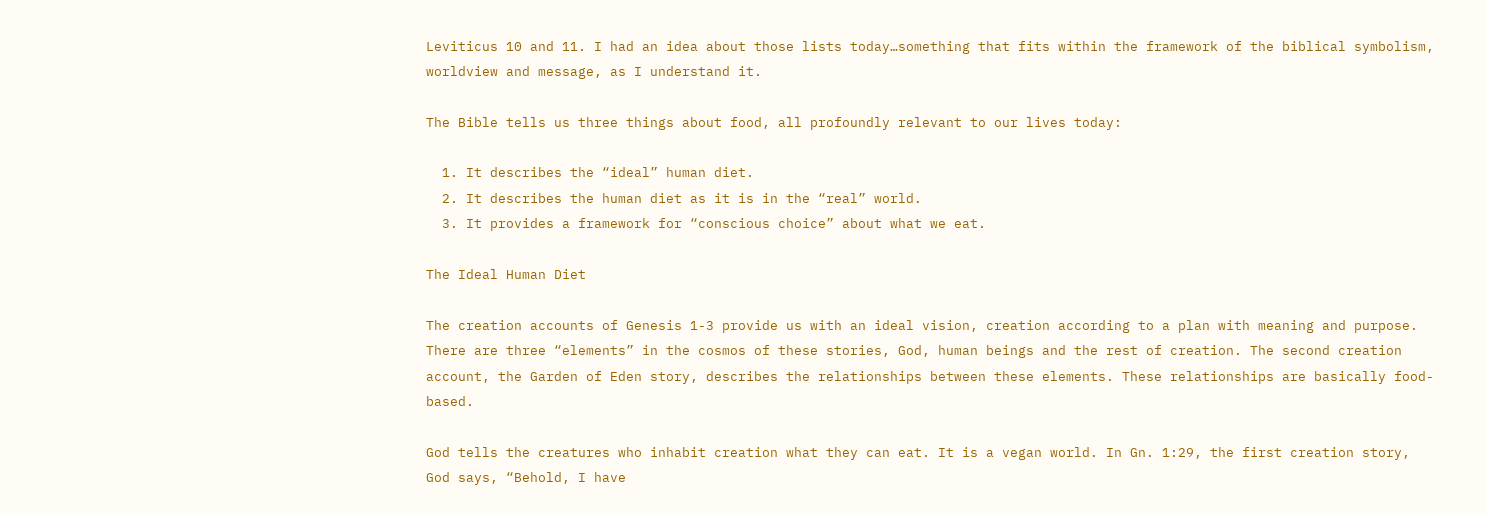Leviticus 10 and 11. I had an idea about those lists today…something that fits within the framework of the biblical symbolism, worldview and message, as I understand it.

The Bible tells us three things about food, all profoundly relevant to our lives today:

  1. It describes the “ideal” human diet.
  2. It describes the human diet as it is in the “real” world.
  3. It provides a framework for “conscious choice” about what we eat.

The Ideal Human Diet

The creation accounts of Genesis 1-3 provide us with an ideal vision, creation according to a plan with meaning and purpose. There are three “elements” in the cosmos of these stories, God, human beings and the rest of creation. The second creation account, the Garden of Eden story, describes the relationships between these elements. These relationships are basically food-based.

God tells the creatures who inhabit creation what they can eat. It is a vegan world. In Gn. 1:29, the first creation story, God says, “Behold, I have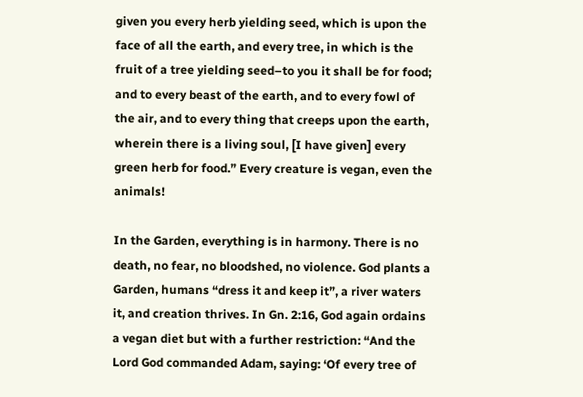given you every herb yielding seed, which is upon the face of all the earth, and every tree, in which is the fruit of a tree yielding seed–to you it shall be for food; and to every beast of the earth, and to every fowl of the air, and to every thing that creeps upon the earth, wherein there is a living soul, [I have given] every green herb for food.” Every creature is vegan, even the animals!

In the Garden, everything is in harmony. There is no death, no fear, no bloodshed, no violence. God plants a Garden, humans “dress it and keep it”, a river waters it, and creation thrives. In Gn. 2:16, God again ordains a vegan diet but with a further restriction: “And the Lord God commanded Adam, saying: ‘Of every tree of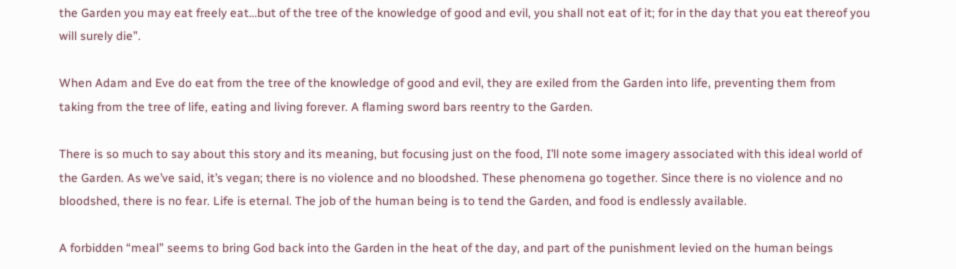the Garden you may eat freely eat…but of the tree of the knowledge of good and evil, you shall not eat of it; for in the day that you eat thereof you will surely die”.

When Adam and Eve do eat from the tree of the knowledge of good and evil, they are exiled from the Garden into life, preventing them from taking from the tree of life, eating and living forever. A flaming sword bars reentry to the Garden.

There is so much to say about this story and its meaning, but focusing just on the food, I’ll note some imagery associated with this ideal world of the Garden. As we’ve said, it’s vegan; there is no violence and no bloodshed. These phenomena go together. Since there is no violence and no bloodshed, there is no fear. Life is eternal. The job of the human being is to tend the Garden, and food is endlessly available.

A forbidden “meal” seems to bring God back into the Garden in the heat of the day, and part of the punishment levied on the human beings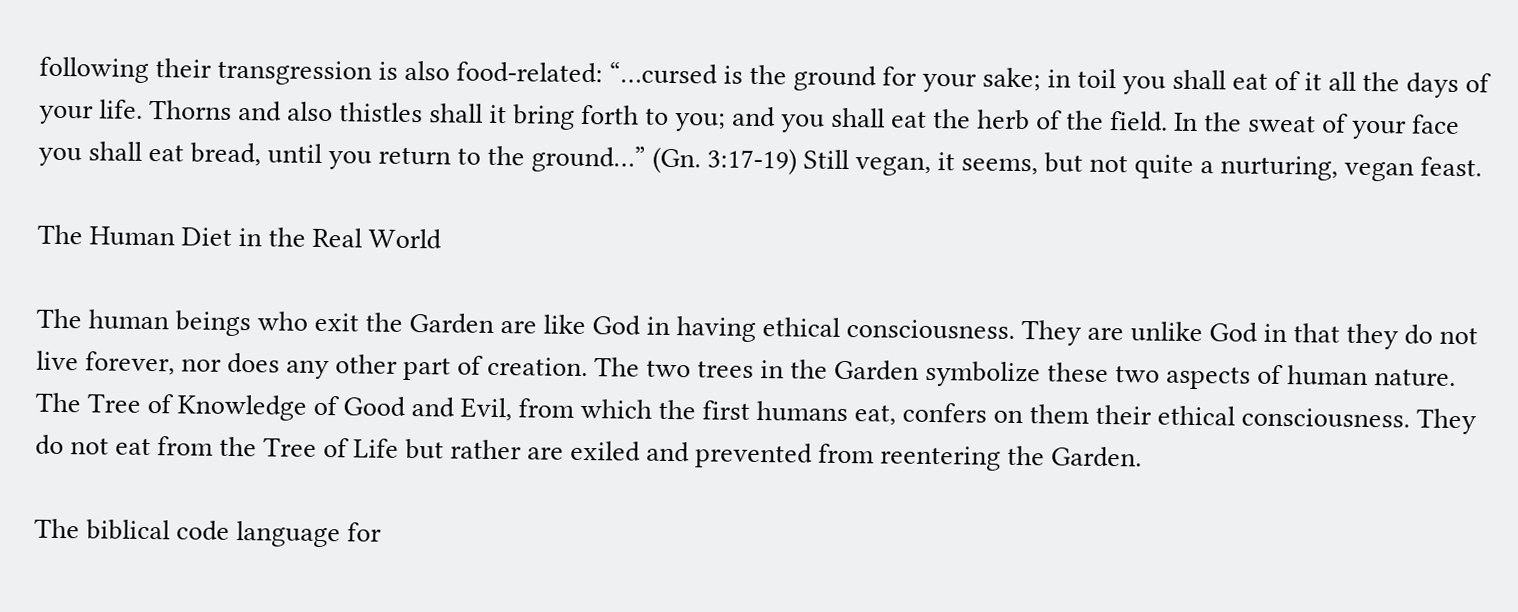following their transgression is also food-related: “…cursed is the ground for your sake; in toil you shall eat of it all the days of your life. Thorns and also thistles shall it bring forth to you; and you shall eat the herb of the field. In the sweat of your face you shall eat bread, until you return to the ground…” (Gn. 3:17-19) Still vegan, it seems, but not quite a nurturing, vegan feast.

The Human Diet in the Real World

The human beings who exit the Garden are like God in having ethical consciousness. They are unlike God in that they do not live forever, nor does any other part of creation. The two trees in the Garden symbolize these two aspects of human nature. The Tree of Knowledge of Good and Evil, from which the first humans eat, confers on them their ethical consciousness. They do not eat from the Tree of Life but rather are exiled and prevented from reentering the Garden.

The biblical code language for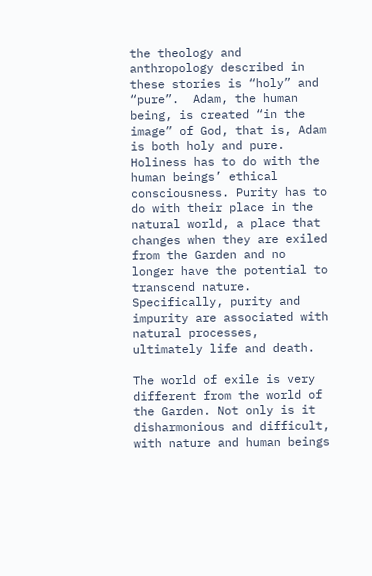the theology and anthropology described in these stories is “holy” and “pure”.  Adam, the human being, is created “in the image” of God, that is, Adam is both holy and pure.  Holiness has to do with the human beings’ ethical consciousness. Purity has to do with their place in the natural world, a place that changes when they are exiled from the Garden and no longer have the potential to transcend nature. Specifically, purity and impurity are associated with natural processes, ultimately life and death.

The world of exile is very different from the world of the Garden. Not only is it disharmonious and difficult, with nature and human beings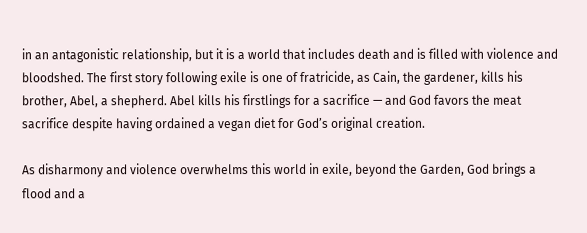in an antagonistic relationship, but it is a world that includes death and is filled with violence and bloodshed. The first story following exile is one of fratricide, as Cain, the gardener, kills his brother, Abel, a shepherd. Abel kills his firstlings for a sacrifice — and God favors the meat sacrifice despite having ordained a vegan diet for God’s original creation.

As disharmony and violence overwhelms this world in exile, beyond the Garden, God brings a flood and a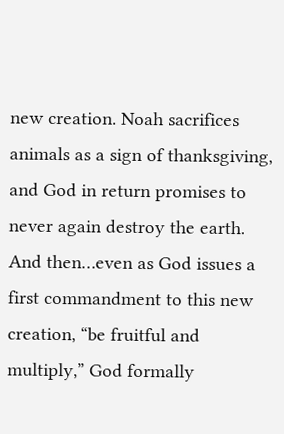new creation. Noah sacrifices animals as a sign of thanksgiving, and God in return promises to never again destroy the earth. And then…even as God issues a first commandment to this new creation, “be fruitful and multiply,” God formally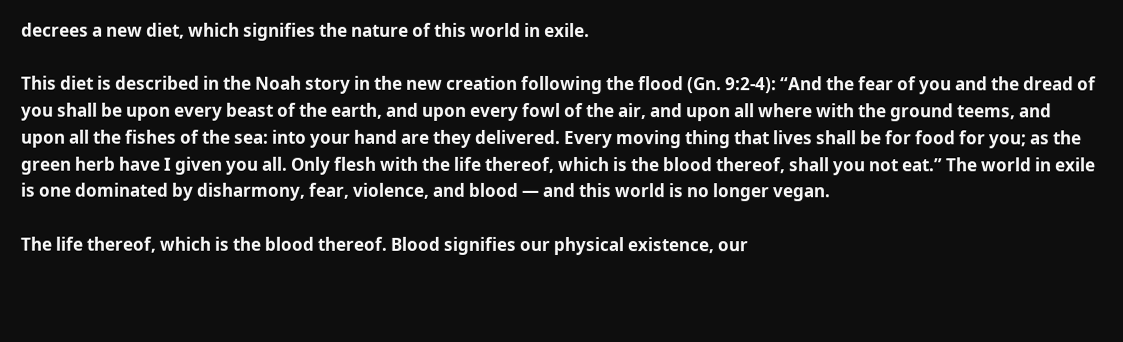decrees a new diet, which signifies the nature of this world in exile.

This diet is described in the Noah story in the new creation following the flood (Gn. 9:2-4): “And the fear of you and the dread of you shall be upon every beast of the earth, and upon every fowl of the air, and upon all where with the ground teems, and upon all the fishes of the sea: into your hand are they delivered. Every moving thing that lives shall be for food for you; as the green herb have I given you all. Only flesh with the life thereof, which is the blood thereof, shall you not eat.” The world in exile is one dominated by disharmony, fear, violence, and blood — and this world is no longer vegan.

The life thereof, which is the blood thereof. Blood signifies our physical existence, our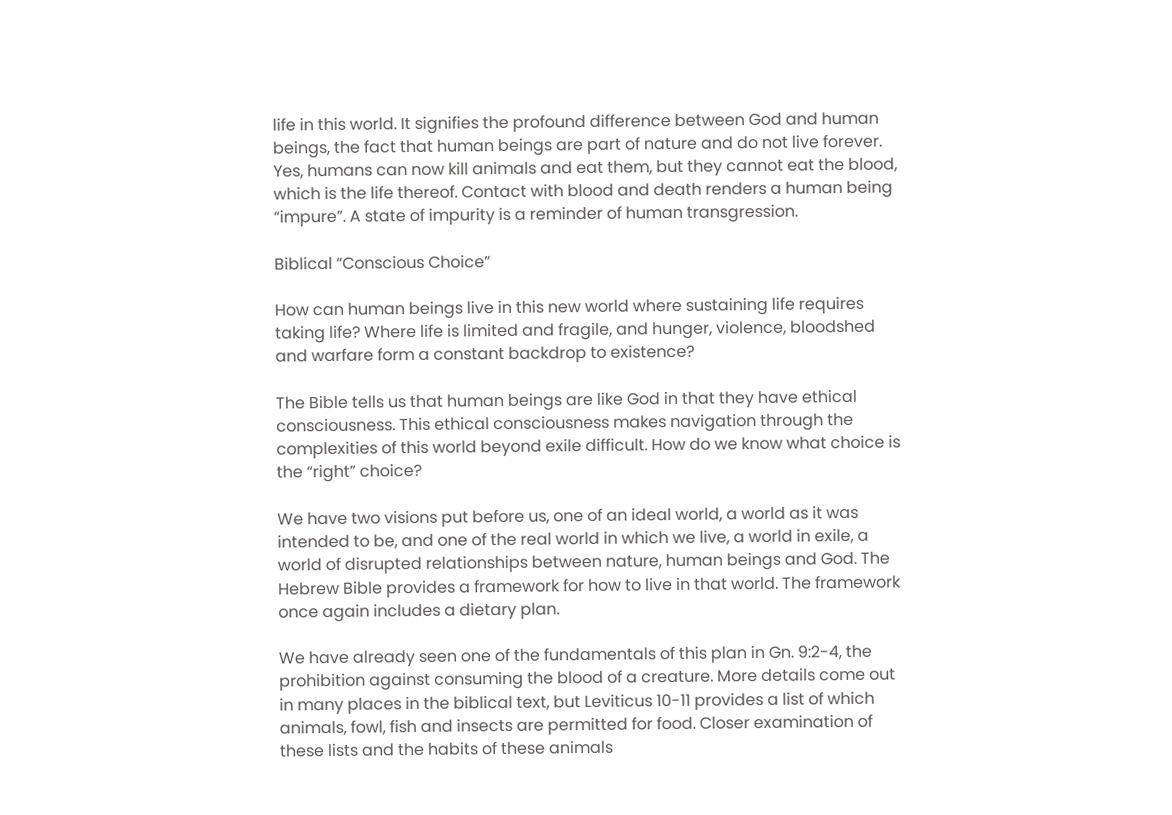life in this world. It signifies the profound difference between God and human beings, the fact that human beings are part of nature and do not live forever. Yes, humans can now kill animals and eat them, but they cannot eat the blood, which is the life thereof. Contact with blood and death renders a human being “impure”. A state of impurity is a reminder of human transgression.

Biblical “Conscious Choice”

How can human beings live in this new world where sustaining life requires taking life? Where life is limited and fragile, and hunger, violence, bloodshed and warfare form a constant backdrop to existence?

The Bible tells us that human beings are like God in that they have ethical consciousness. This ethical consciousness makes navigation through the complexities of this world beyond exile difficult. How do we know what choice is the “right” choice?

We have two visions put before us, one of an ideal world, a world as it was intended to be, and one of the real world in which we live, a world in exile, a world of disrupted relationships between nature, human beings and God. The Hebrew Bible provides a framework for how to live in that world. The framework once again includes a dietary plan.

We have already seen one of the fundamentals of this plan in Gn. 9:2-4, the prohibition against consuming the blood of a creature. More details come out in many places in the biblical text, but Leviticus 10-11 provides a list of which animals, fowl, fish and insects are permitted for food. Closer examination of these lists and the habits of these animals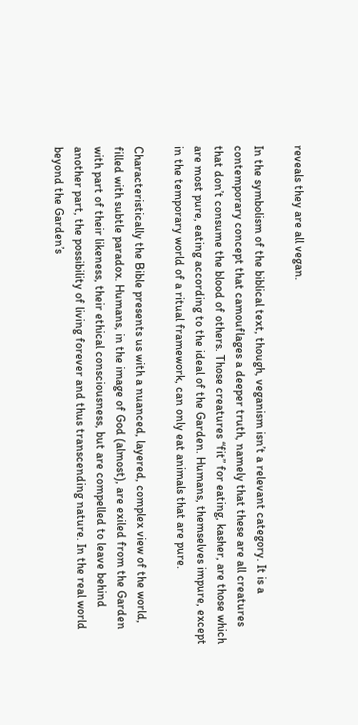reveals they are all vegan.

In the symbolism of the biblical text, though, veganism isn’t a relevant category. It is a contemporary concept that camouflages a deeper truth, namely that these are all creatures that don’t consume the blood of others. Those creatures “fit” for eating, kasher, are those which are most pure, eating according to the ideal of the Garden. Humans, themselves impure, except in the temporary world of a ritual framework, can only eat animals that are pure.

Characteristically the Bible presents us with a nuanced, layered, complex view of the world, filled with subtle paradox. Humans, in the image of God (almost), are exiled from the Garden with part of their likeness, their ethical consciousness, but are compelled to leave behind another part, the possibility of living forever and thus transcending nature. In the real world beyond the Garden’s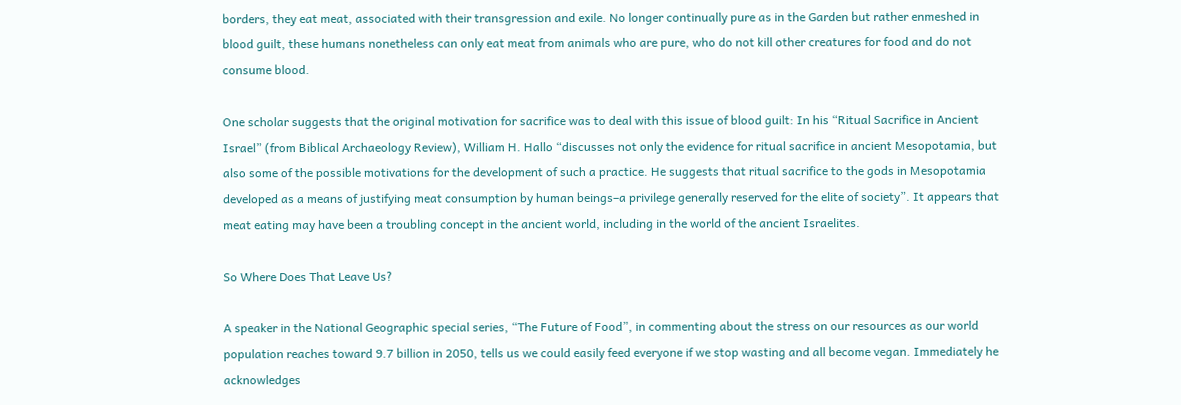borders, they eat meat, associated with their transgression and exile. No longer continually pure as in the Garden but rather enmeshed in blood guilt, these humans nonetheless can only eat meat from animals who are pure, who do not kill other creatures for food and do not consume blood.

One scholar suggests that the original motivation for sacrifice was to deal with this issue of blood guilt: In his “Ritual Sacrifice in Ancient Israel” (from Biblical Archaeology Review), William H. Hallo “discusses not only the evidence for ritual sacrifice in ancient Mesopotamia, but also some of the possible motivations for the development of such a practice. He suggests that ritual sacrifice to the gods in Mesopotamia developed as a means of justifying meat consumption by human beings–a privilege generally reserved for the elite of society”. It appears that meat eating may have been a troubling concept in the ancient world, including in the world of the ancient Israelites.

So Where Does That Leave Us?

A speaker in the National Geographic special series, “The Future of Food”, in commenting about the stress on our resources as our world population reaches toward 9.7 billion in 2050, tells us we could easily feed everyone if we stop wasting and all become vegan. Immediately he acknowledges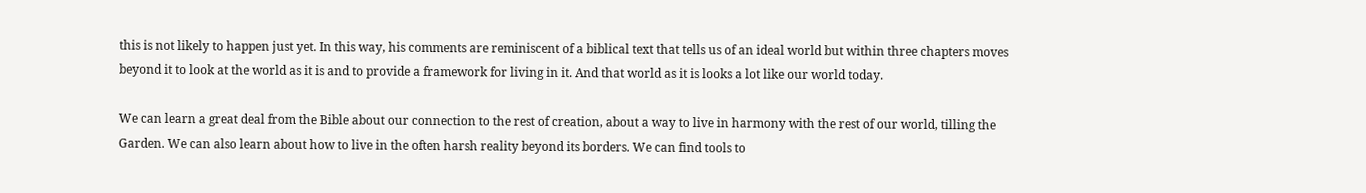this is not likely to happen just yet. In this way, his comments are reminiscent of a biblical text that tells us of an ideal world but within three chapters moves beyond it to look at the world as it is and to provide a framework for living in it. And that world as it is looks a lot like our world today.

We can learn a great deal from the Bible about our connection to the rest of creation, about a way to live in harmony with the rest of our world, tilling the Garden. We can also learn about how to live in the often harsh reality beyond its borders. We can find tools to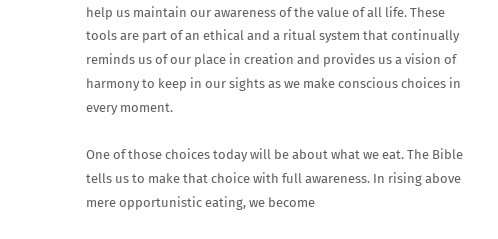help us maintain our awareness of the value of all life. These tools are part of an ethical and a ritual system that continually reminds us of our place in creation and provides us a vision of harmony to keep in our sights as we make conscious choices in every moment.

One of those choices today will be about what we eat. The Bible tells us to make that choice with full awareness. In rising above mere opportunistic eating, we become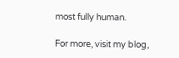most fully human.

For more, visit my blog,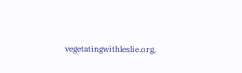vegetatingwithleslie.org,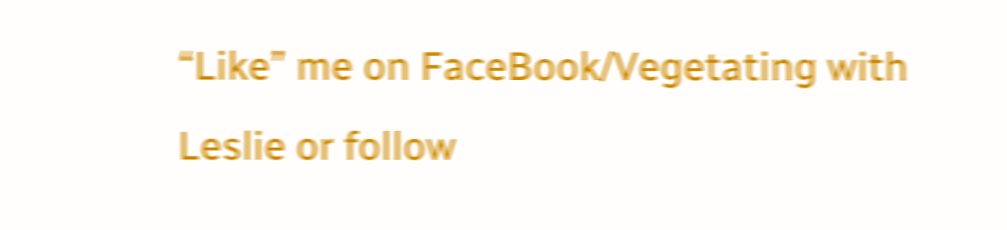“Like” me on FaceBook/Vegetating with Leslie or follow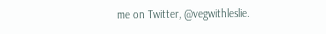me on Twitter, @vegwithleslie.